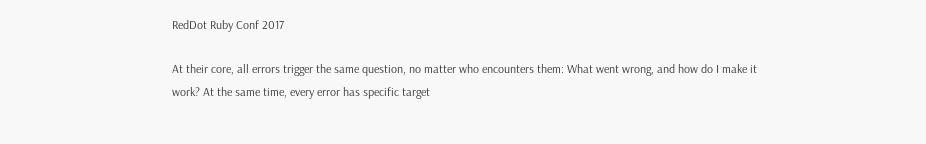RedDot Ruby Conf 2017

At their core, all errors trigger the same question, no matter who encounters them: What went wrong, and how do I make it work? At the same time, every error has specific target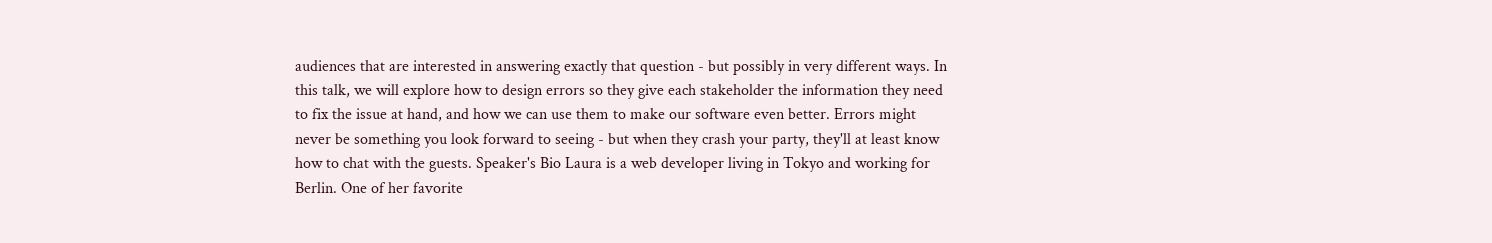audiences that are interested in answering exactly that question - but possibly in very different ways. In this talk, we will explore how to design errors so they give each stakeholder the information they need to fix the issue at hand, and how we can use them to make our software even better. Errors might never be something you look forward to seeing - but when they crash your party, they'll at least know how to chat with the guests. Speaker's Bio Laura is a web developer living in Tokyo and working for Berlin. One of her favorite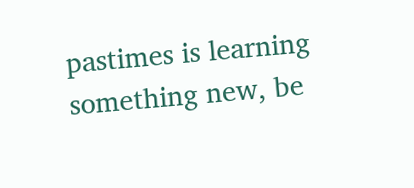pastimes is learning something new, be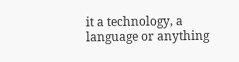it a technology, a language or anything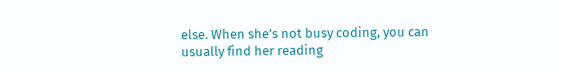else. When she’s not busy coding, you can usually find her reading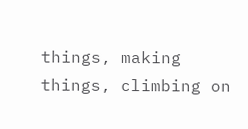things, making things, climbing on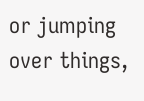or jumping over things,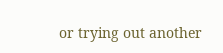or trying out another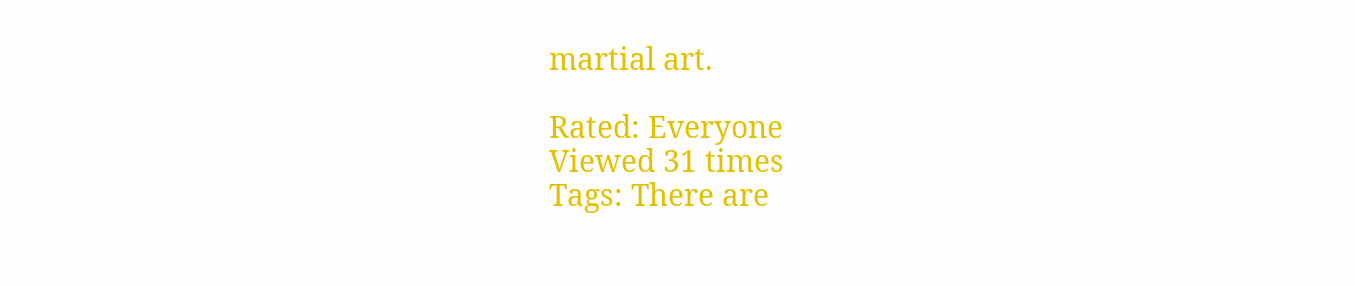martial art.

Rated: Everyone
Viewed 31 times
Tags: There are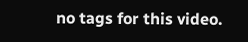no tags for this video.